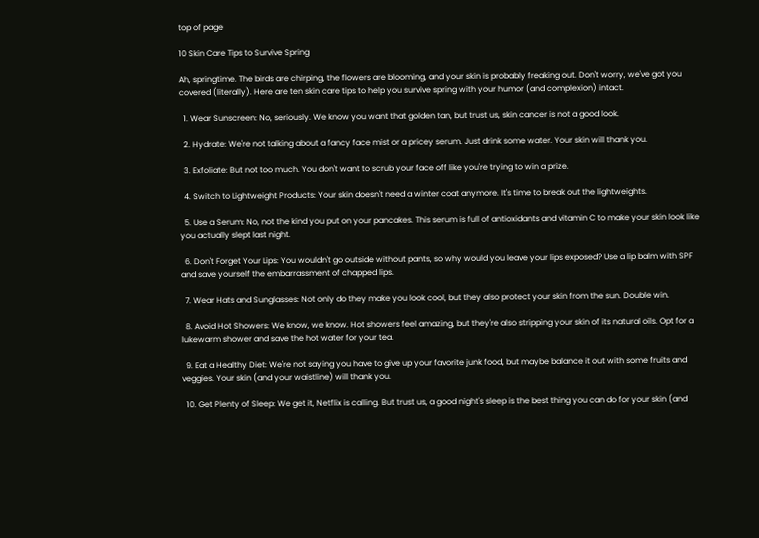top of page

10 Skin Care Tips to Survive Spring

Ah, springtime. The birds are chirping, the flowers are blooming, and your skin is probably freaking out. Don't worry, we've got you covered (literally). Here are ten skin care tips to help you survive spring with your humor (and complexion) intact.

  1. Wear Sunscreen: No, seriously. We know you want that golden tan, but trust us, skin cancer is not a good look.

  2. Hydrate: We're not talking about a fancy face mist or a pricey serum. Just drink some water. Your skin will thank you.

  3. Exfoliate: But not too much. You don't want to scrub your face off like you're trying to win a prize.

  4. Switch to Lightweight Products: Your skin doesn't need a winter coat anymore. It's time to break out the lightweights.

  5. Use a Serum: No, not the kind you put on your pancakes. This serum is full of antioxidants and vitamin C to make your skin look like you actually slept last night.

  6. Don't Forget Your Lips: You wouldn't go outside without pants, so why would you leave your lips exposed? Use a lip balm with SPF and save yourself the embarrassment of chapped lips.

  7. Wear Hats and Sunglasses: Not only do they make you look cool, but they also protect your skin from the sun. Double win.

  8. Avoid Hot Showers: We know, we know. Hot showers feel amazing, but they're also stripping your skin of its natural oils. Opt for a lukewarm shower and save the hot water for your tea.

  9. Eat a Healthy Diet: We're not saying you have to give up your favorite junk food, but maybe balance it out with some fruits and veggies. Your skin (and your waistline) will thank you.

  10. Get Plenty of Sleep: We get it, Netflix is calling. But trust us, a good night's sleep is the best thing you can do for your skin (and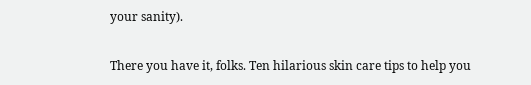your sanity).

There you have it, folks. Ten hilarious skin care tips to help you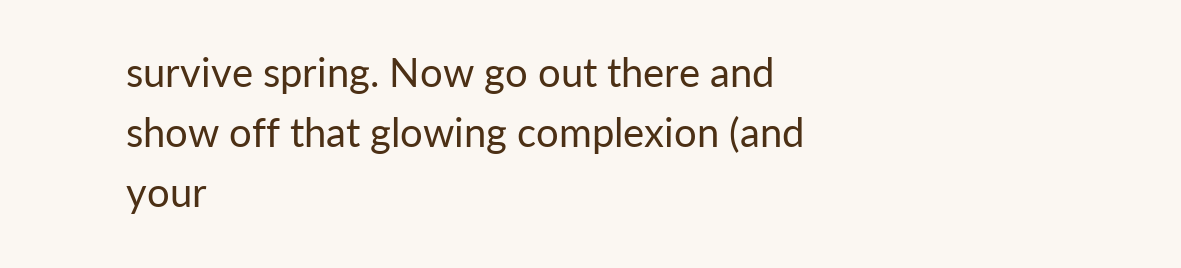survive spring. Now go out there and show off that glowing complexion (and your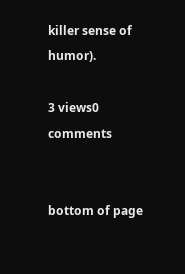killer sense of humor).

3 views0 comments


bottom of page